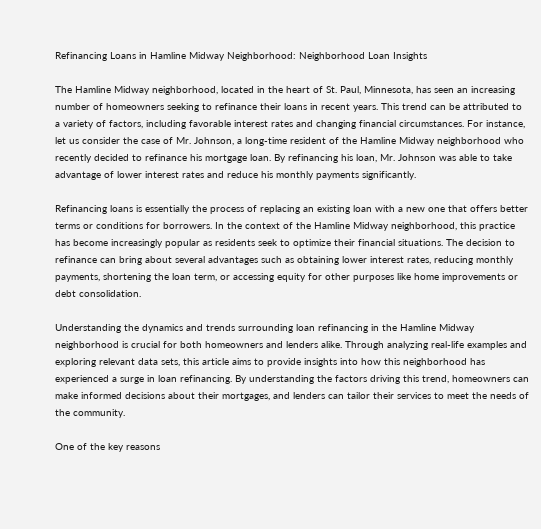Refinancing Loans in Hamline Midway Neighborhood: Neighborhood Loan Insights

The Hamline Midway neighborhood, located in the heart of St. Paul, Minnesota, has seen an increasing number of homeowners seeking to refinance their loans in recent years. This trend can be attributed to a variety of factors, including favorable interest rates and changing financial circumstances. For instance, let us consider the case of Mr. Johnson, a long-time resident of the Hamline Midway neighborhood who recently decided to refinance his mortgage loan. By refinancing his loan, Mr. Johnson was able to take advantage of lower interest rates and reduce his monthly payments significantly.

Refinancing loans is essentially the process of replacing an existing loan with a new one that offers better terms or conditions for borrowers. In the context of the Hamline Midway neighborhood, this practice has become increasingly popular as residents seek to optimize their financial situations. The decision to refinance can bring about several advantages such as obtaining lower interest rates, reducing monthly payments, shortening the loan term, or accessing equity for other purposes like home improvements or debt consolidation.

Understanding the dynamics and trends surrounding loan refinancing in the Hamline Midway neighborhood is crucial for both homeowners and lenders alike. Through analyzing real-life examples and exploring relevant data sets, this article aims to provide insights into how this neighborhood has experienced a surge in loan refinancing. By understanding the factors driving this trend, homeowners can make informed decisions about their mortgages, and lenders can tailor their services to meet the needs of the community.

One of the key reasons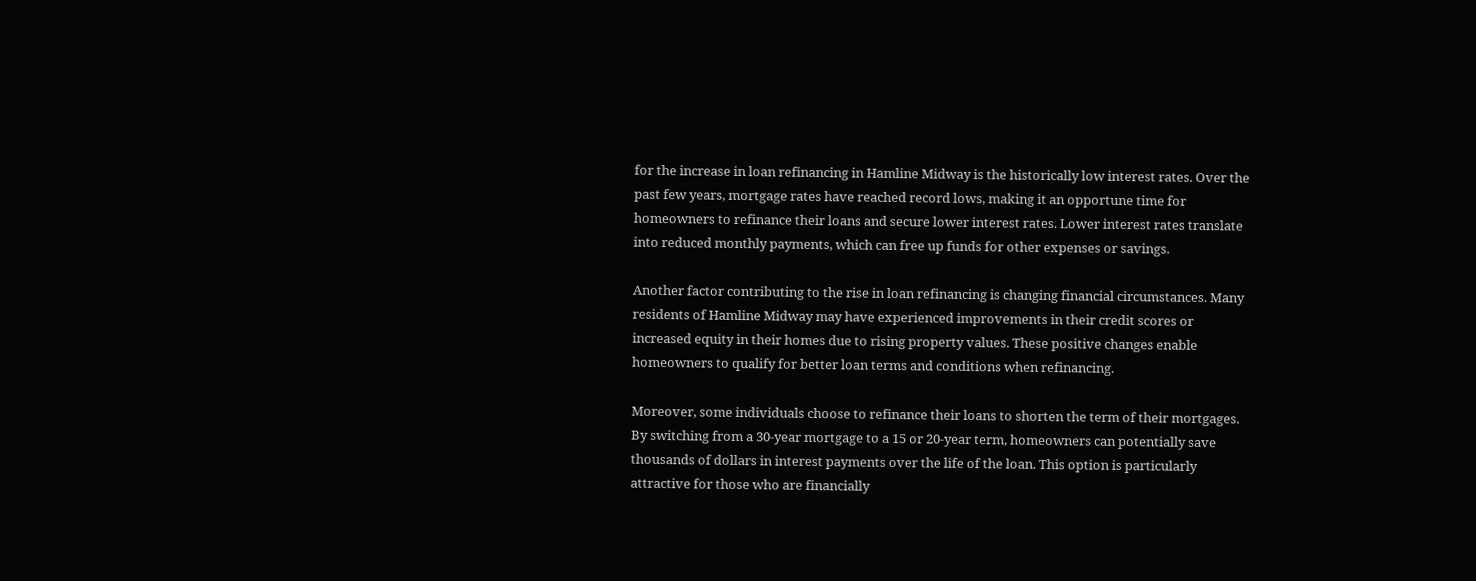for the increase in loan refinancing in Hamline Midway is the historically low interest rates. Over the past few years, mortgage rates have reached record lows, making it an opportune time for homeowners to refinance their loans and secure lower interest rates. Lower interest rates translate into reduced monthly payments, which can free up funds for other expenses or savings.

Another factor contributing to the rise in loan refinancing is changing financial circumstances. Many residents of Hamline Midway may have experienced improvements in their credit scores or increased equity in their homes due to rising property values. These positive changes enable homeowners to qualify for better loan terms and conditions when refinancing.

Moreover, some individuals choose to refinance their loans to shorten the term of their mortgages. By switching from a 30-year mortgage to a 15 or 20-year term, homeowners can potentially save thousands of dollars in interest payments over the life of the loan. This option is particularly attractive for those who are financially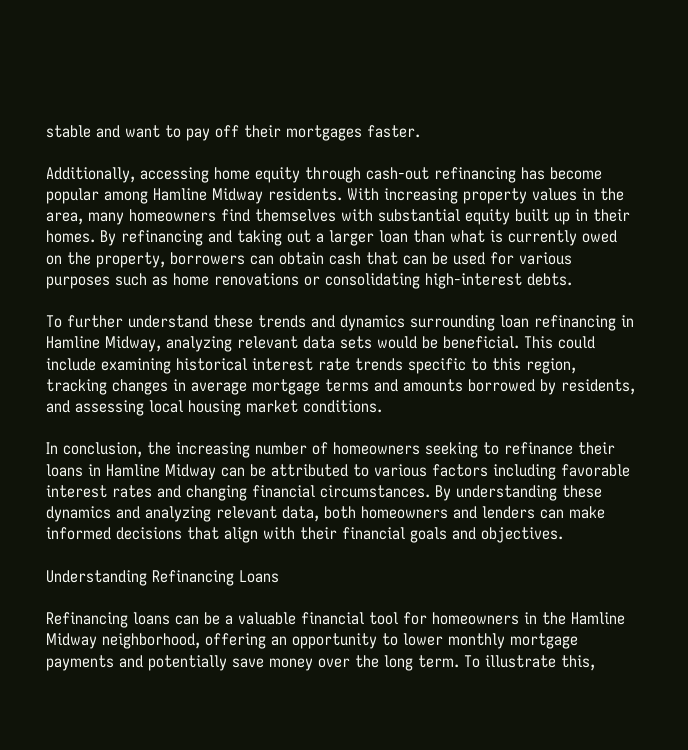stable and want to pay off their mortgages faster.

Additionally, accessing home equity through cash-out refinancing has become popular among Hamline Midway residents. With increasing property values in the area, many homeowners find themselves with substantial equity built up in their homes. By refinancing and taking out a larger loan than what is currently owed on the property, borrowers can obtain cash that can be used for various purposes such as home renovations or consolidating high-interest debts.

To further understand these trends and dynamics surrounding loan refinancing in Hamline Midway, analyzing relevant data sets would be beneficial. This could include examining historical interest rate trends specific to this region, tracking changes in average mortgage terms and amounts borrowed by residents, and assessing local housing market conditions.

In conclusion, the increasing number of homeowners seeking to refinance their loans in Hamline Midway can be attributed to various factors including favorable interest rates and changing financial circumstances. By understanding these dynamics and analyzing relevant data, both homeowners and lenders can make informed decisions that align with their financial goals and objectives.

Understanding Refinancing Loans

Refinancing loans can be a valuable financial tool for homeowners in the Hamline Midway neighborhood, offering an opportunity to lower monthly mortgage payments and potentially save money over the long term. To illustrate this,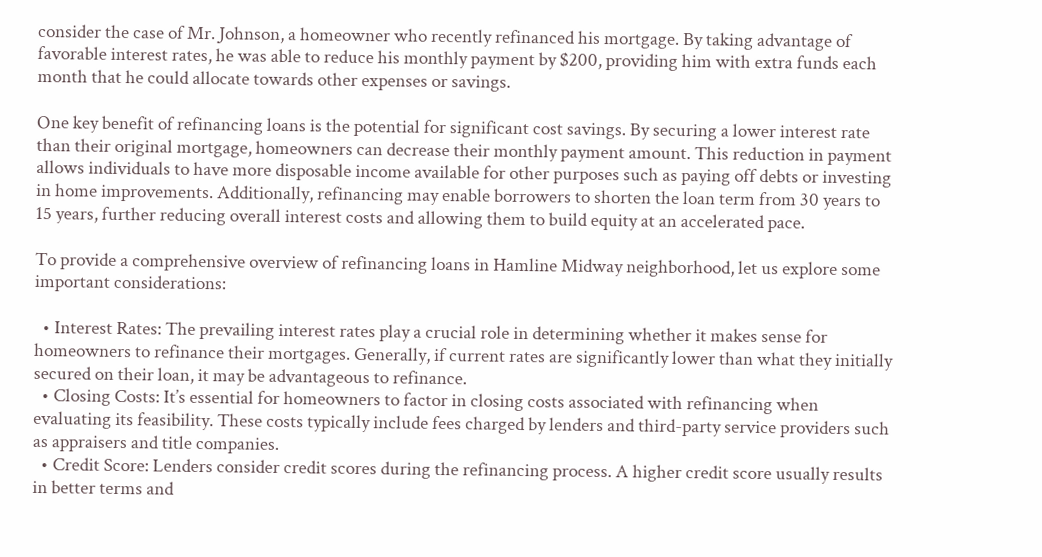consider the case of Mr. Johnson, a homeowner who recently refinanced his mortgage. By taking advantage of favorable interest rates, he was able to reduce his monthly payment by $200, providing him with extra funds each month that he could allocate towards other expenses or savings.

One key benefit of refinancing loans is the potential for significant cost savings. By securing a lower interest rate than their original mortgage, homeowners can decrease their monthly payment amount. This reduction in payment allows individuals to have more disposable income available for other purposes such as paying off debts or investing in home improvements. Additionally, refinancing may enable borrowers to shorten the loan term from 30 years to 15 years, further reducing overall interest costs and allowing them to build equity at an accelerated pace.

To provide a comprehensive overview of refinancing loans in Hamline Midway neighborhood, let us explore some important considerations:

  • Interest Rates: The prevailing interest rates play a crucial role in determining whether it makes sense for homeowners to refinance their mortgages. Generally, if current rates are significantly lower than what they initially secured on their loan, it may be advantageous to refinance.
  • Closing Costs: It’s essential for homeowners to factor in closing costs associated with refinancing when evaluating its feasibility. These costs typically include fees charged by lenders and third-party service providers such as appraisers and title companies.
  • Credit Score: Lenders consider credit scores during the refinancing process. A higher credit score usually results in better terms and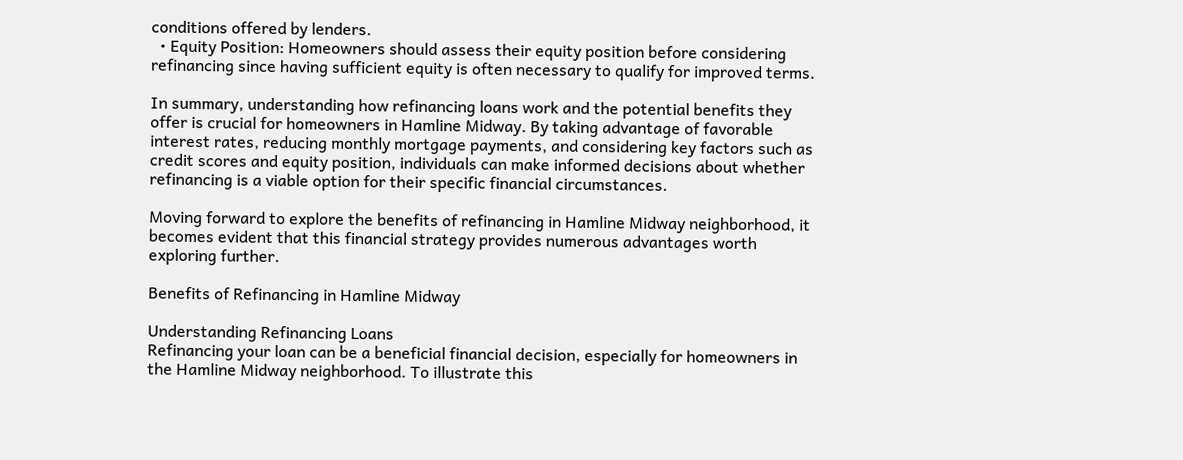conditions offered by lenders.
  • Equity Position: Homeowners should assess their equity position before considering refinancing since having sufficient equity is often necessary to qualify for improved terms.

In summary, understanding how refinancing loans work and the potential benefits they offer is crucial for homeowners in Hamline Midway. By taking advantage of favorable interest rates, reducing monthly mortgage payments, and considering key factors such as credit scores and equity position, individuals can make informed decisions about whether refinancing is a viable option for their specific financial circumstances.

Moving forward to explore the benefits of refinancing in Hamline Midway neighborhood, it becomes evident that this financial strategy provides numerous advantages worth exploring further.

Benefits of Refinancing in Hamline Midway

Understanding Refinancing Loans
Refinancing your loan can be a beneficial financial decision, especially for homeowners in the Hamline Midway neighborhood. To illustrate this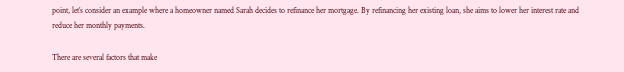point, let’s consider an example where a homeowner named Sarah decides to refinance her mortgage. By refinancing her existing loan, she aims to lower her interest rate and reduce her monthly payments.

There are several factors that make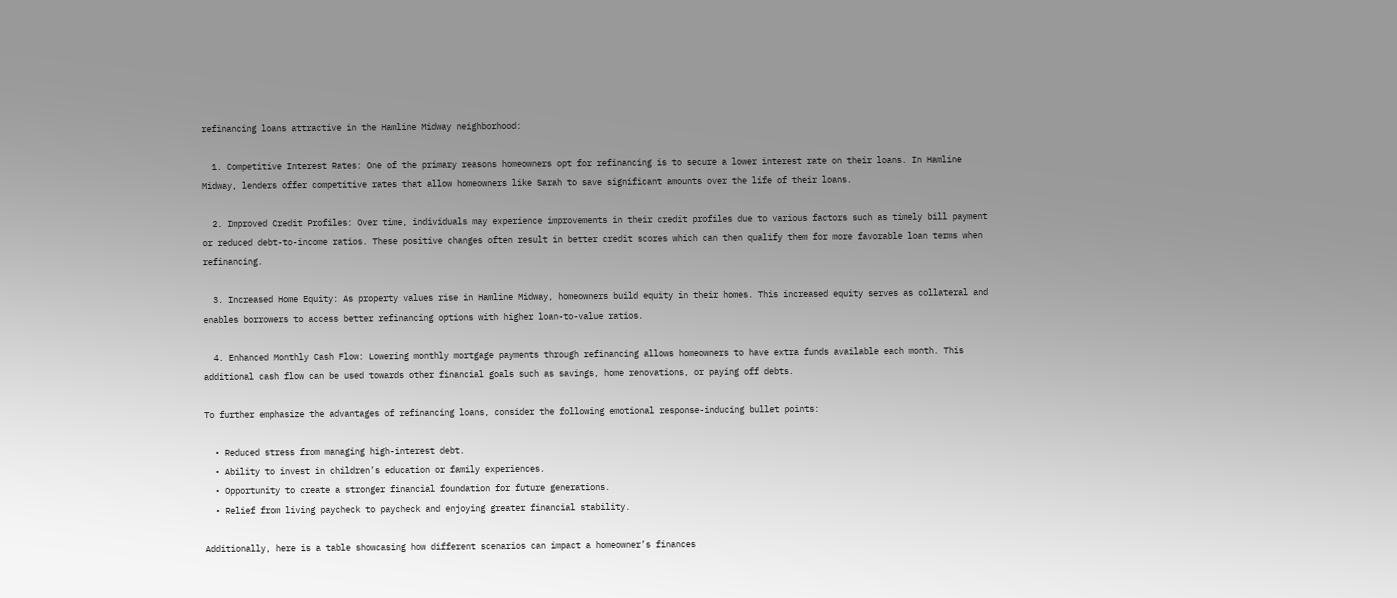refinancing loans attractive in the Hamline Midway neighborhood:

  1. Competitive Interest Rates: One of the primary reasons homeowners opt for refinancing is to secure a lower interest rate on their loans. In Hamline Midway, lenders offer competitive rates that allow homeowners like Sarah to save significant amounts over the life of their loans.

  2. Improved Credit Profiles: Over time, individuals may experience improvements in their credit profiles due to various factors such as timely bill payment or reduced debt-to-income ratios. These positive changes often result in better credit scores which can then qualify them for more favorable loan terms when refinancing.

  3. Increased Home Equity: As property values rise in Hamline Midway, homeowners build equity in their homes. This increased equity serves as collateral and enables borrowers to access better refinancing options with higher loan-to-value ratios.

  4. Enhanced Monthly Cash Flow: Lowering monthly mortgage payments through refinancing allows homeowners to have extra funds available each month. This additional cash flow can be used towards other financial goals such as savings, home renovations, or paying off debts.

To further emphasize the advantages of refinancing loans, consider the following emotional response-inducing bullet points:

  • Reduced stress from managing high-interest debt.
  • Ability to invest in children’s education or family experiences.
  • Opportunity to create a stronger financial foundation for future generations.
  • Relief from living paycheck to paycheck and enjoying greater financial stability.

Additionally, here is a table showcasing how different scenarios can impact a homeowner’s finances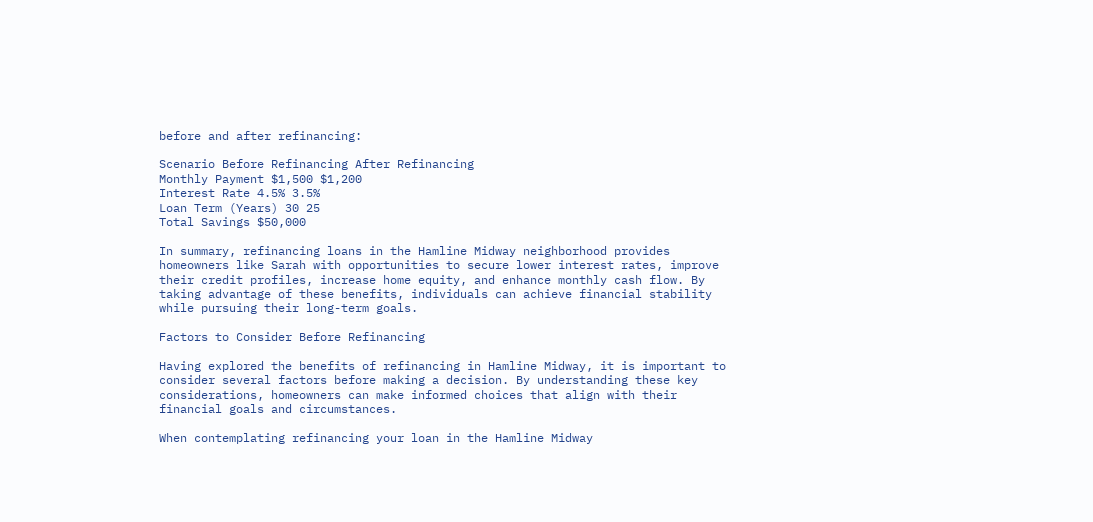before and after refinancing:

Scenario Before Refinancing After Refinancing
Monthly Payment $1,500 $1,200
Interest Rate 4.5% 3.5%
Loan Term (Years) 30 25
Total Savings $50,000

In summary, refinancing loans in the Hamline Midway neighborhood provides homeowners like Sarah with opportunities to secure lower interest rates, improve their credit profiles, increase home equity, and enhance monthly cash flow. By taking advantage of these benefits, individuals can achieve financial stability while pursuing their long-term goals.

Factors to Consider Before Refinancing

Having explored the benefits of refinancing in Hamline Midway, it is important to consider several factors before making a decision. By understanding these key considerations, homeowners can make informed choices that align with their financial goals and circumstances.

When contemplating refinancing your loan in the Hamline Midway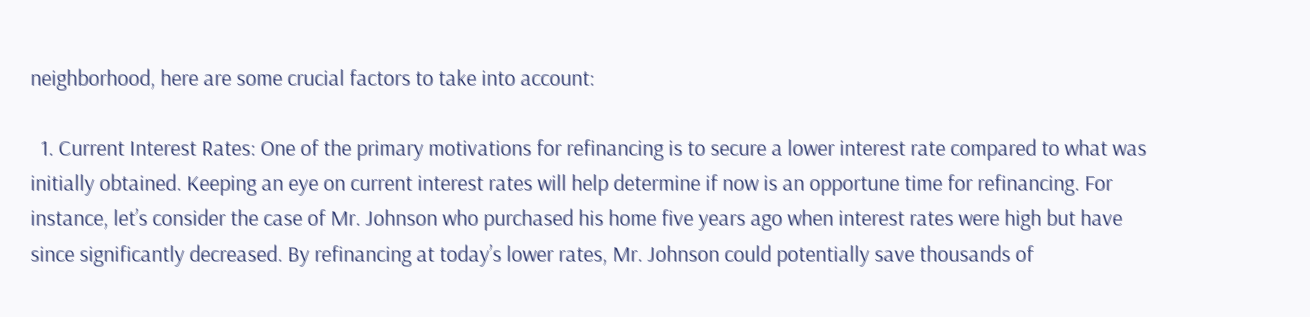neighborhood, here are some crucial factors to take into account:

  1. Current Interest Rates: One of the primary motivations for refinancing is to secure a lower interest rate compared to what was initially obtained. Keeping an eye on current interest rates will help determine if now is an opportune time for refinancing. For instance, let’s consider the case of Mr. Johnson who purchased his home five years ago when interest rates were high but have since significantly decreased. By refinancing at today’s lower rates, Mr. Johnson could potentially save thousands of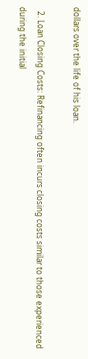dollars over the life of his loan.

  2. Loan Closing Costs: Refinancing often incurs closing costs similar to those experienced during the initial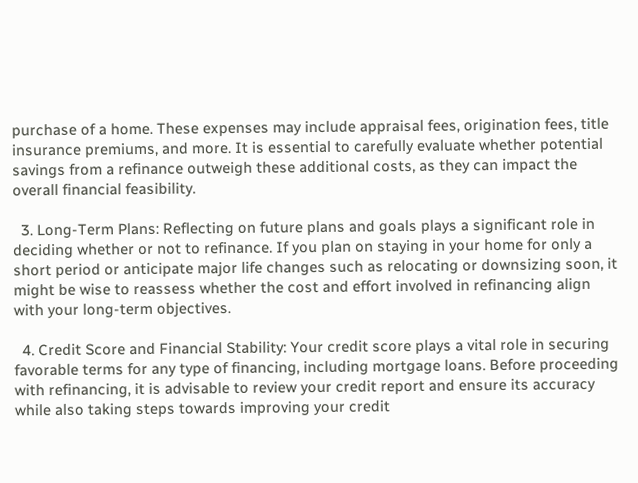purchase of a home. These expenses may include appraisal fees, origination fees, title insurance premiums, and more. It is essential to carefully evaluate whether potential savings from a refinance outweigh these additional costs, as they can impact the overall financial feasibility.

  3. Long-Term Plans: Reflecting on future plans and goals plays a significant role in deciding whether or not to refinance. If you plan on staying in your home for only a short period or anticipate major life changes such as relocating or downsizing soon, it might be wise to reassess whether the cost and effort involved in refinancing align with your long-term objectives.

  4. Credit Score and Financial Stability: Your credit score plays a vital role in securing favorable terms for any type of financing, including mortgage loans. Before proceeding with refinancing, it is advisable to review your credit report and ensure its accuracy while also taking steps towards improving your credit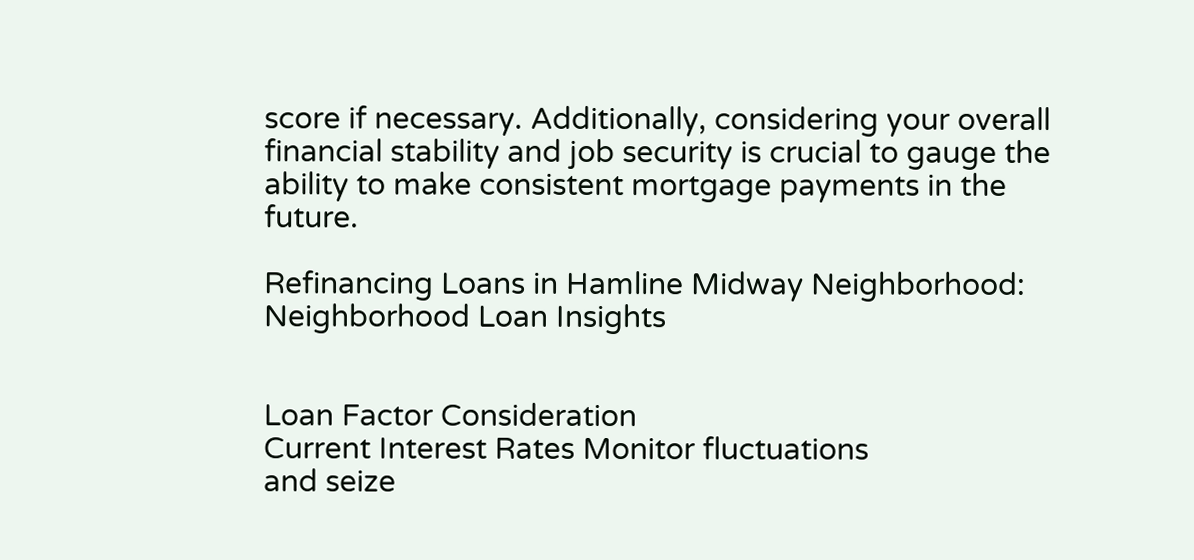score if necessary. Additionally, considering your overall financial stability and job security is crucial to gauge the ability to make consistent mortgage payments in the future.

Refinancing Loans in Hamline Midway Neighborhood: Neighborhood Loan Insights


Loan Factor Consideration
Current Interest Rates Monitor fluctuations
and seize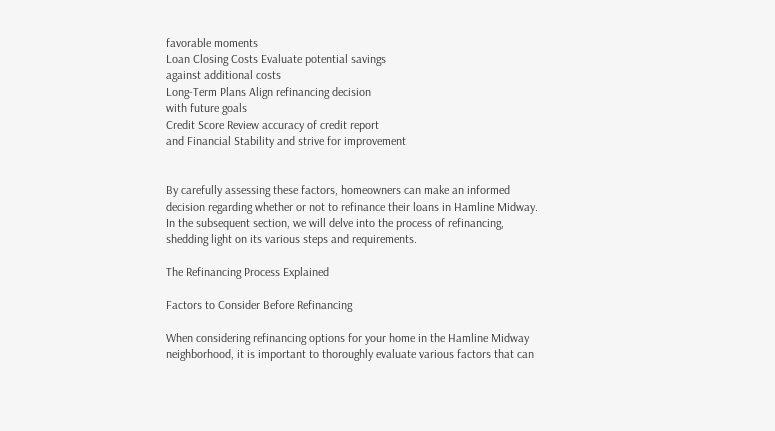favorable moments
Loan Closing Costs Evaluate potential savings
against additional costs
Long-Term Plans Align refinancing decision
with future goals
Credit Score Review accuracy of credit report
and Financial Stability and strive for improvement


By carefully assessing these factors, homeowners can make an informed decision regarding whether or not to refinance their loans in Hamline Midway. In the subsequent section, we will delve into the process of refinancing, shedding light on its various steps and requirements.

The Refinancing Process Explained

Factors to Consider Before Refinancing

When considering refinancing options for your home in the Hamline Midway neighborhood, it is important to thoroughly evaluate various factors that can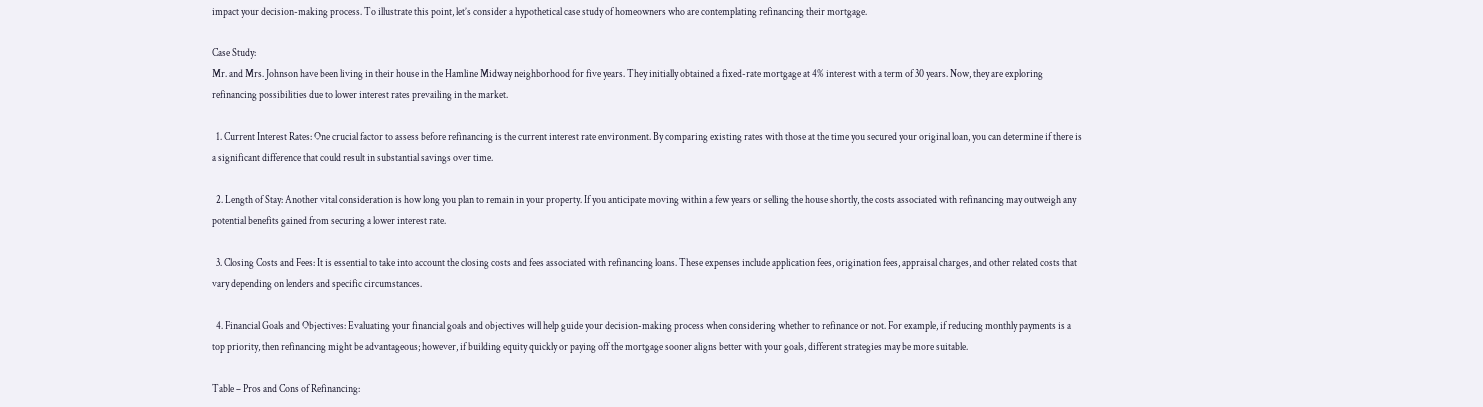impact your decision-making process. To illustrate this point, let’s consider a hypothetical case study of homeowners who are contemplating refinancing their mortgage.

Case Study:
Mr. and Mrs. Johnson have been living in their house in the Hamline Midway neighborhood for five years. They initially obtained a fixed-rate mortgage at 4% interest with a term of 30 years. Now, they are exploring refinancing possibilities due to lower interest rates prevailing in the market.

  1. Current Interest Rates: One crucial factor to assess before refinancing is the current interest rate environment. By comparing existing rates with those at the time you secured your original loan, you can determine if there is a significant difference that could result in substantial savings over time.

  2. Length of Stay: Another vital consideration is how long you plan to remain in your property. If you anticipate moving within a few years or selling the house shortly, the costs associated with refinancing may outweigh any potential benefits gained from securing a lower interest rate.

  3. Closing Costs and Fees: It is essential to take into account the closing costs and fees associated with refinancing loans. These expenses include application fees, origination fees, appraisal charges, and other related costs that vary depending on lenders and specific circumstances.

  4. Financial Goals and Objectives: Evaluating your financial goals and objectives will help guide your decision-making process when considering whether to refinance or not. For example, if reducing monthly payments is a top priority, then refinancing might be advantageous; however, if building equity quickly or paying off the mortgage sooner aligns better with your goals, different strategies may be more suitable.

Table – Pros and Cons of Refinancing: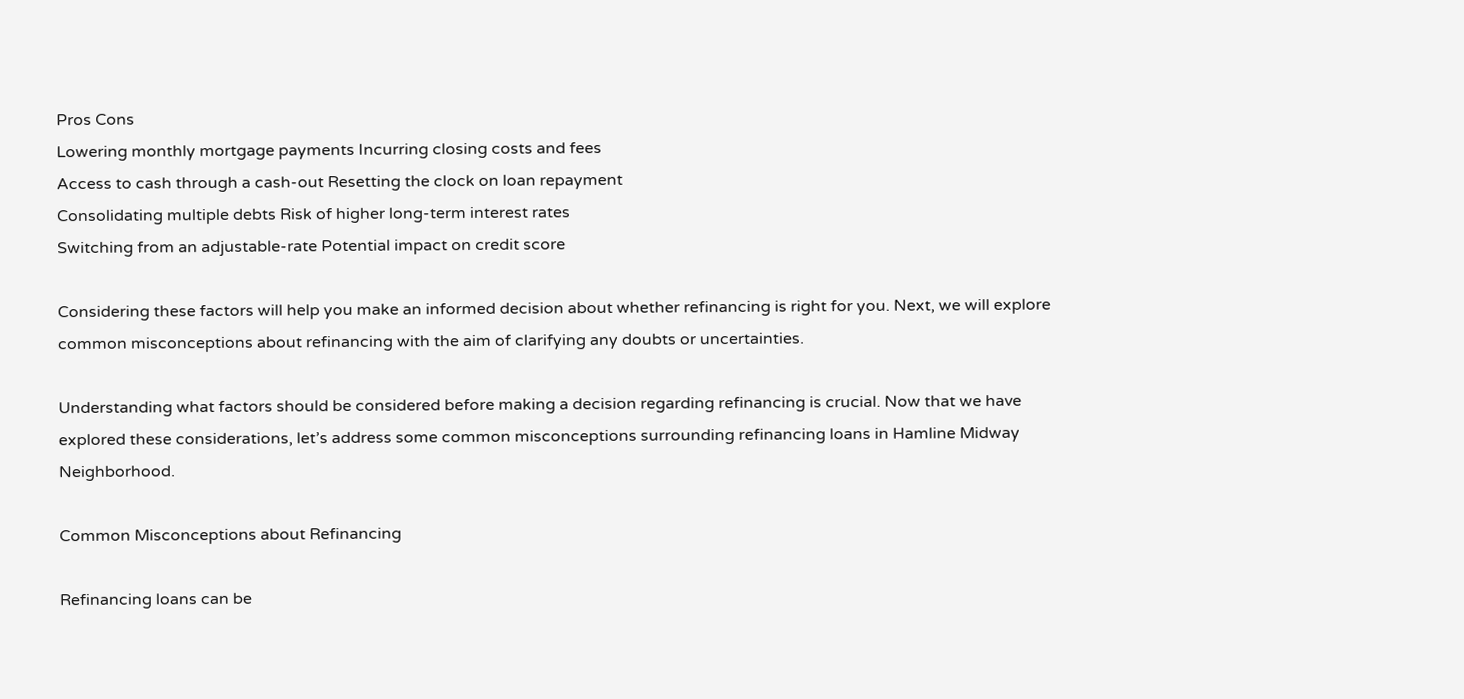Pros Cons
Lowering monthly mortgage payments Incurring closing costs and fees
Access to cash through a cash-out Resetting the clock on loan repayment
Consolidating multiple debts Risk of higher long-term interest rates
Switching from an adjustable-rate Potential impact on credit score

Considering these factors will help you make an informed decision about whether refinancing is right for you. Next, we will explore common misconceptions about refinancing with the aim of clarifying any doubts or uncertainties.

Understanding what factors should be considered before making a decision regarding refinancing is crucial. Now that we have explored these considerations, let’s address some common misconceptions surrounding refinancing loans in Hamline Midway Neighborhood.

Common Misconceptions about Refinancing

Refinancing loans can be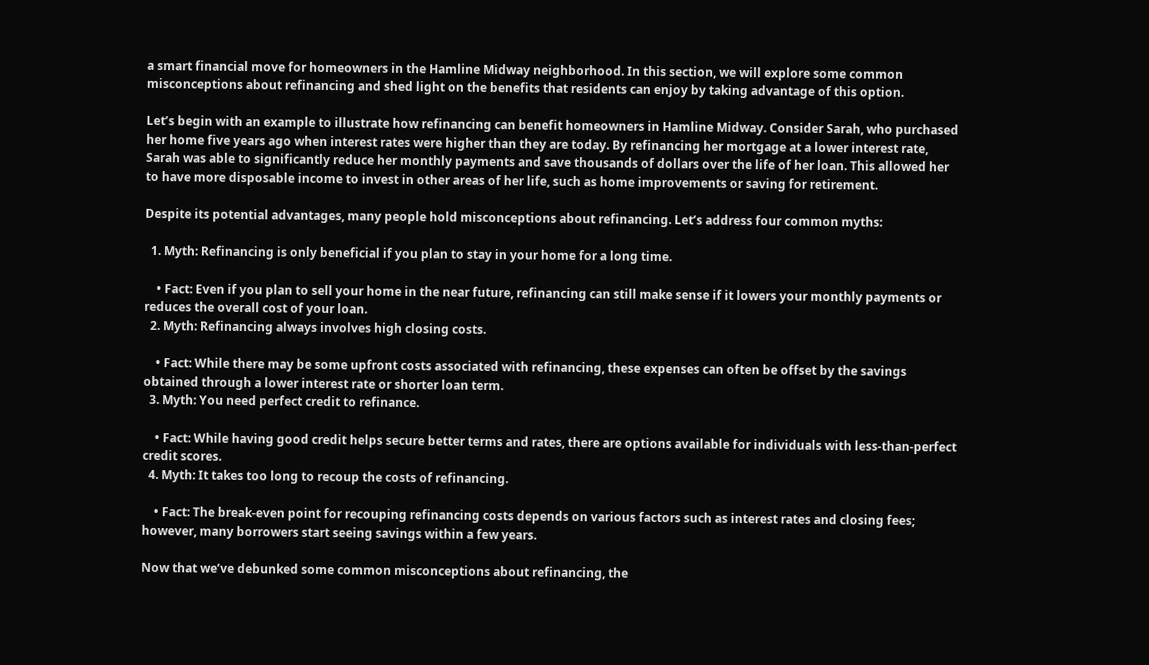a smart financial move for homeowners in the Hamline Midway neighborhood. In this section, we will explore some common misconceptions about refinancing and shed light on the benefits that residents can enjoy by taking advantage of this option.

Let’s begin with an example to illustrate how refinancing can benefit homeowners in Hamline Midway. Consider Sarah, who purchased her home five years ago when interest rates were higher than they are today. By refinancing her mortgage at a lower interest rate, Sarah was able to significantly reduce her monthly payments and save thousands of dollars over the life of her loan. This allowed her to have more disposable income to invest in other areas of her life, such as home improvements or saving for retirement.

Despite its potential advantages, many people hold misconceptions about refinancing. Let’s address four common myths:

  1. Myth: Refinancing is only beneficial if you plan to stay in your home for a long time.

    • Fact: Even if you plan to sell your home in the near future, refinancing can still make sense if it lowers your monthly payments or reduces the overall cost of your loan.
  2. Myth: Refinancing always involves high closing costs.

    • Fact: While there may be some upfront costs associated with refinancing, these expenses can often be offset by the savings obtained through a lower interest rate or shorter loan term.
  3. Myth: You need perfect credit to refinance.

    • Fact: While having good credit helps secure better terms and rates, there are options available for individuals with less-than-perfect credit scores.
  4. Myth: It takes too long to recoup the costs of refinancing.

    • Fact: The break-even point for recouping refinancing costs depends on various factors such as interest rates and closing fees; however, many borrowers start seeing savings within a few years.

Now that we’ve debunked some common misconceptions about refinancing, the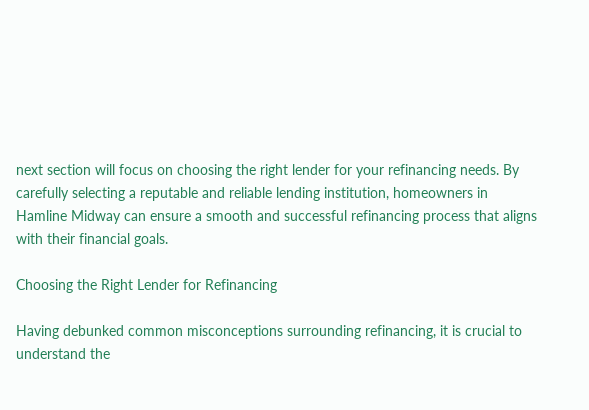next section will focus on choosing the right lender for your refinancing needs. By carefully selecting a reputable and reliable lending institution, homeowners in Hamline Midway can ensure a smooth and successful refinancing process that aligns with their financial goals.

Choosing the Right Lender for Refinancing

Having debunked common misconceptions surrounding refinancing, it is crucial to understand the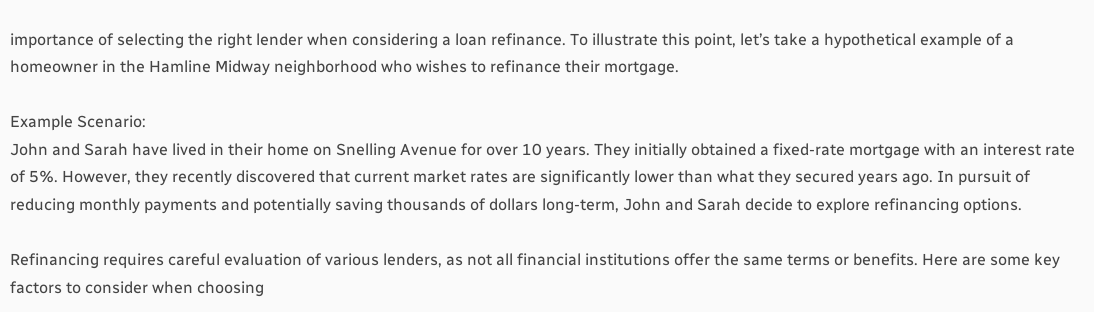importance of selecting the right lender when considering a loan refinance. To illustrate this point, let’s take a hypothetical example of a homeowner in the Hamline Midway neighborhood who wishes to refinance their mortgage.

Example Scenario:
John and Sarah have lived in their home on Snelling Avenue for over 10 years. They initially obtained a fixed-rate mortgage with an interest rate of 5%. However, they recently discovered that current market rates are significantly lower than what they secured years ago. In pursuit of reducing monthly payments and potentially saving thousands of dollars long-term, John and Sarah decide to explore refinancing options.

Refinancing requires careful evaluation of various lenders, as not all financial institutions offer the same terms or benefits. Here are some key factors to consider when choosing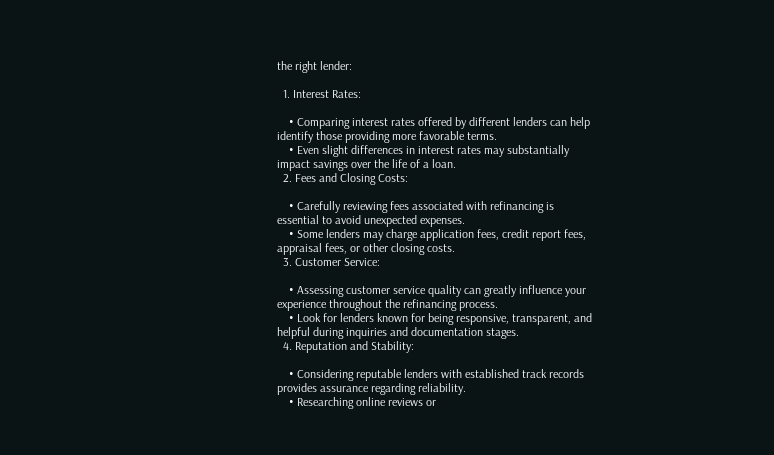the right lender:

  1. Interest Rates:

    • Comparing interest rates offered by different lenders can help identify those providing more favorable terms.
    • Even slight differences in interest rates may substantially impact savings over the life of a loan.
  2. Fees and Closing Costs:

    • Carefully reviewing fees associated with refinancing is essential to avoid unexpected expenses.
    • Some lenders may charge application fees, credit report fees, appraisal fees, or other closing costs.
  3. Customer Service:

    • Assessing customer service quality can greatly influence your experience throughout the refinancing process.
    • Look for lenders known for being responsive, transparent, and helpful during inquiries and documentation stages.
  4. Reputation and Stability:

    • Considering reputable lenders with established track records provides assurance regarding reliability.
    • Researching online reviews or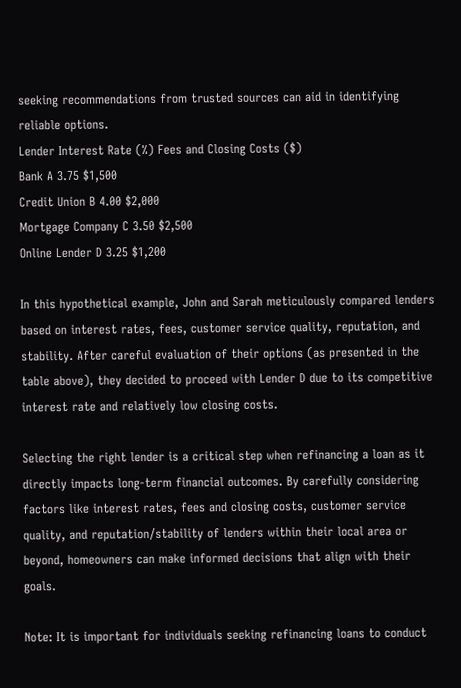seeking recommendations from trusted sources can aid in identifying reliable options.
Lender Interest Rate (%) Fees and Closing Costs ($)
Bank A 3.75 $1,500
Credit Union B 4.00 $2,000
Mortgage Company C 3.50 $2,500
Online Lender D 3.25 $1,200

In this hypothetical example, John and Sarah meticulously compared lenders based on interest rates, fees, customer service quality, reputation, and stability. After careful evaluation of their options (as presented in the table above), they decided to proceed with Lender D due to its competitive interest rate and relatively low closing costs.

Selecting the right lender is a critical step when refinancing a loan as it directly impacts long-term financial outcomes. By carefully considering factors like interest rates, fees and closing costs, customer service quality, and reputation/stability of lenders within their local area or beyond, homeowners can make informed decisions that align with their goals.

Note: It is important for individuals seeking refinancing loans to conduct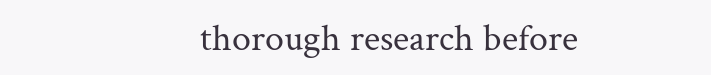thorough research before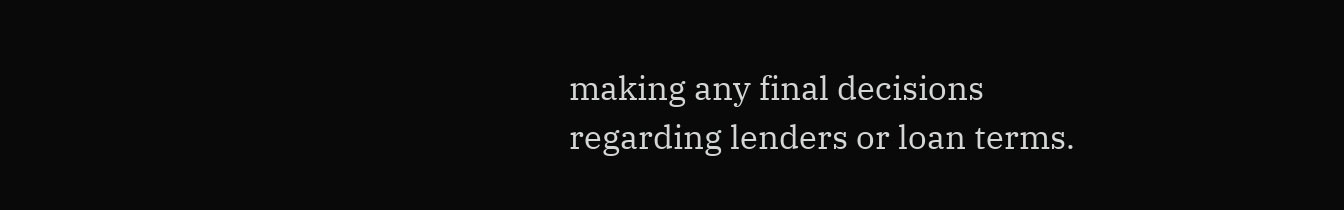making any final decisions regarding lenders or loan terms.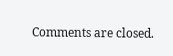Comments are closed.